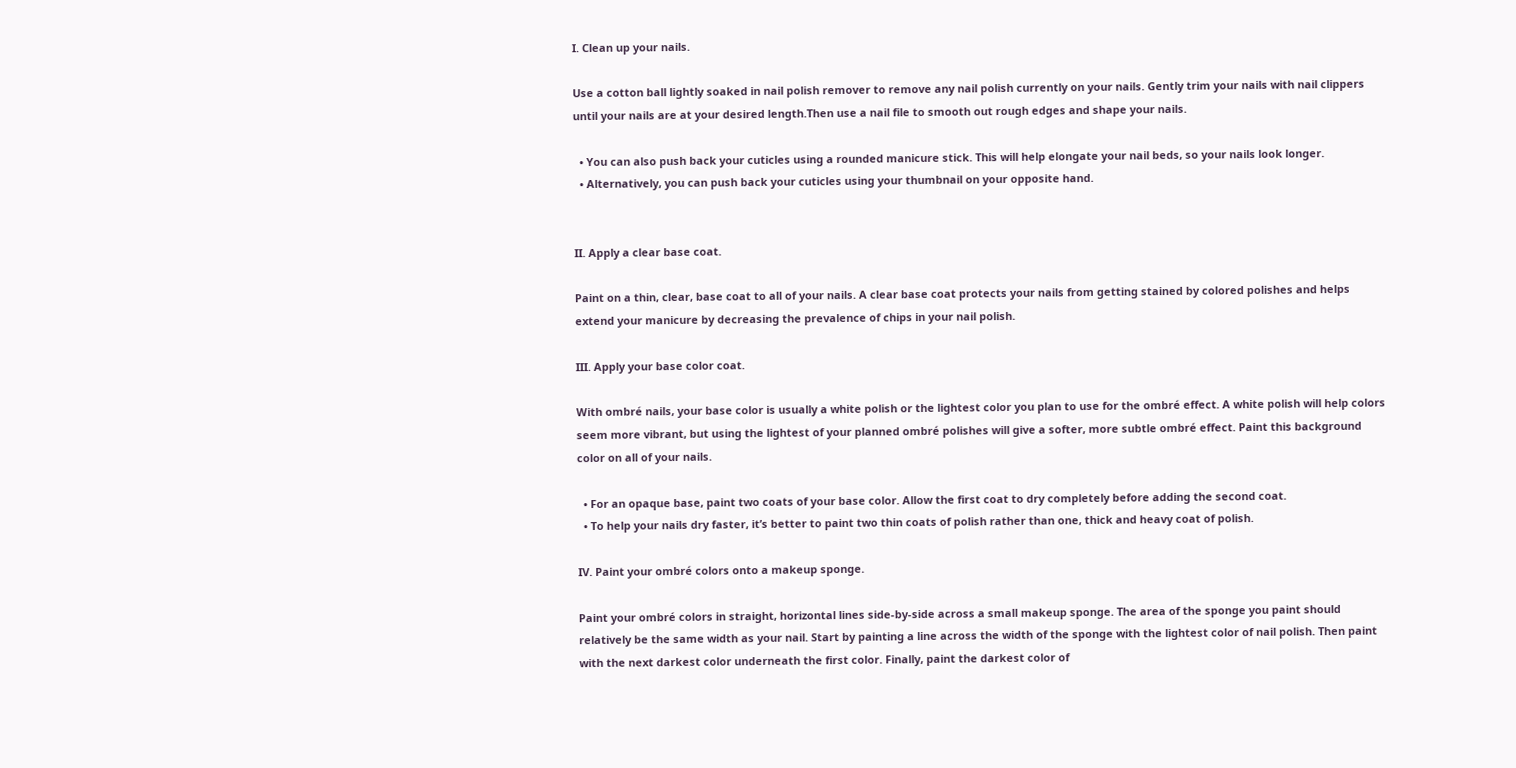I. Clean up your nails.

Use a cotton ball lightly soaked in nail polish remover to remove any nail polish currently on your nails. Gently trim your nails with nail clippers until your nails are at your desired length.Then use a nail file to smooth out rough edges and shape your nails.

  • You can also push back your cuticles using a rounded manicure stick. This will help elongate your nail beds, so your nails look longer.
  • Alternatively, you can push back your cuticles using your thumbnail on your opposite hand.


II. Apply a clear base coat.

Paint on a thin, clear, base coat to all of your nails. A clear base coat protects your nails from getting stained by colored polishes and helps extend your manicure by decreasing the prevalence of chips in your nail polish.

III. Apply your base color coat.

With ombré nails, your base color is usually a white polish or the lightest color you plan to use for the ombré effect. A white polish will help colors seem more vibrant, but using the lightest of your planned ombré polishes will give a softer, more subtle ombré effect. Paint this background color on all of your nails.

  • For an opaque base, paint two coats of your base color. Allow the first coat to dry completely before adding the second coat.
  • To help your nails dry faster, it’s better to paint two thin coats of polish rather than one, thick and heavy coat of polish.

IV. Paint your ombré colors onto a makeup sponge.

Paint your ombré colors in straight, horizontal lines side-by-side across a small makeup sponge. The area of the sponge you paint should relatively be the same width as your nail. Start by painting a line across the width of the sponge with the lightest color of nail polish. Then paint with the next darkest color underneath the first color. Finally, paint the darkest color of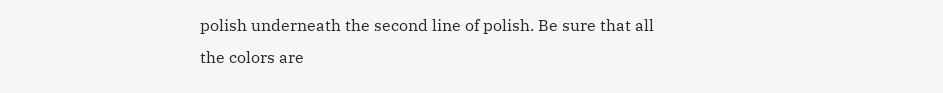polish underneath the second line of polish. Be sure that all the colors are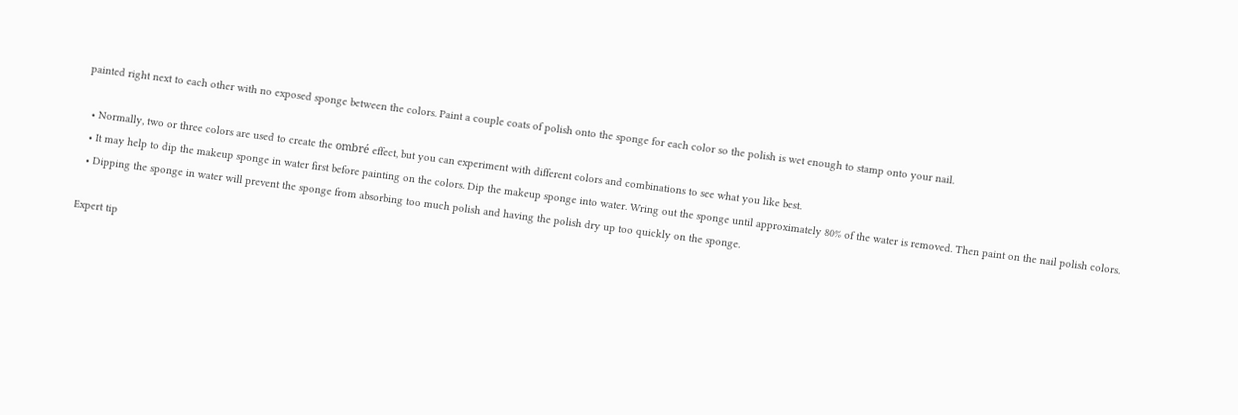painted right next to each other with no exposed sponge between the colors. Paint a couple coats of polish onto the sponge for each color so the polish is wet enough to stamp onto your nail.

  • Normally, two or three colors are used to create the ombré effect, but you can experiment with different colors and combinations to see what you like best.
  • It may help to dip the makeup sponge in water first before painting on the colors. Dip the makeup sponge into water. Wring out the sponge until approximately 80% of the water is removed. Then paint on the nail polish colors.
  • Dipping the sponge in water will prevent the sponge from absorbing too much polish and having the polish dry up too quickly on the sponge.

Expert tip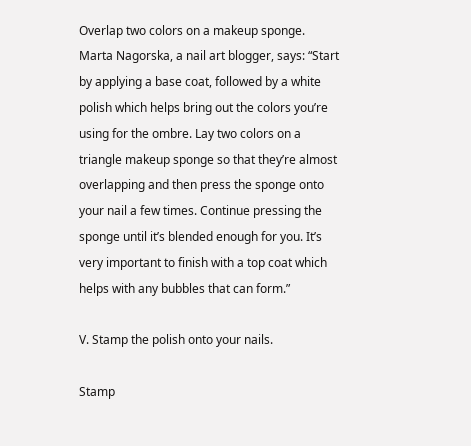Overlap two colors on a makeup sponge. Marta Nagorska, a nail art blogger, says: “Start by applying a base coat, followed by a white polish which helps bring out the colors you’re using for the ombre. Lay two colors on a triangle makeup sponge so that they’re almost overlapping and then press the sponge onto your nail a few times. Continue pressing the sponge until it’s blended enough for you. It’s very important to finish with a top coat which helps with any bubbles that can form.”

V. Stamp the polish onto your nails.

Stamp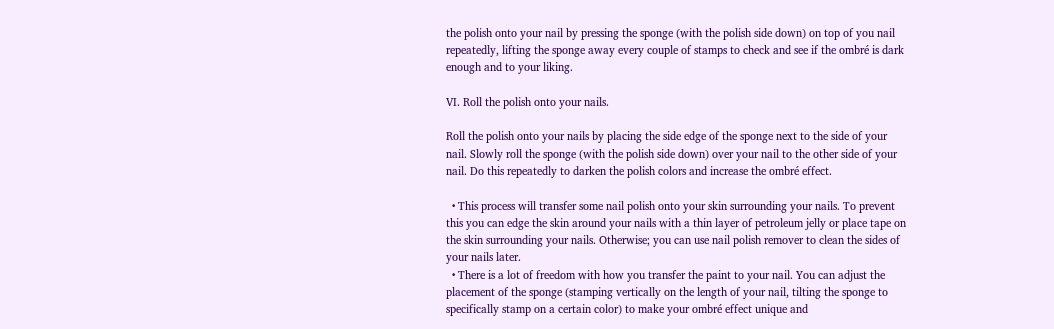the polish onto your nail by pressing the sponge (with the polish side down) on top of you nail repeatedly, lifting the sponge away every couple of stamps to check and see if the ombré is dark enough and to your liking.

VI. Roll the polish onto your nails.

Roll the polish onto your nails by placing the side edge of the sponge next to the side of your nail. Slowly roll the sponge (with the polish side down) over your nail to the other side of your nail. Do this repeatedly to darken the polish colors and increase the ombré effect.

  • This process will transfer some nail polish onto your skin surrounding your nails. To prevent this you can edge the skin around your nails with a thin layer of petroleum jelly or place tape on the skin surrounding your nails. Otherwise; you can use nail polish remover to clean the sides of your nails later.
  • There is a lot of freedom with how you transfer the paint to your nail. You can adjust the placement of the sponge (stamping vertically on the length of your nail, tilting the sponge to specifically stamp on a certain color) to make your ombré effect unique and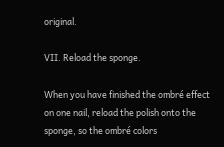original.

VII. Reload the sponge.

When you have finished the ombré effect on one nail, reload the polish onto the sponge, so the ombré colors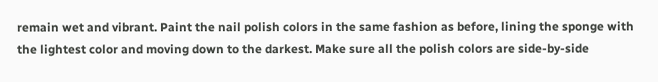remain wet and vibrant. Paint the nail polish colors in the same fashion as before, lining the sponge with the lightest color and moving down to the darkest. Make sure all the polish colors are side-by-side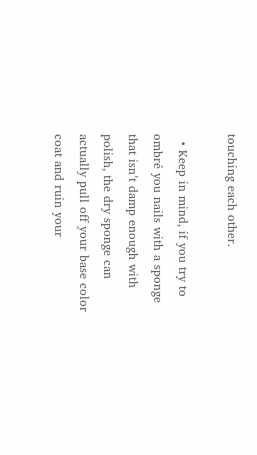touching each other.

  • Keep in mind, if you try to ombré you nails with a sponge that isn’t damp enough with polish, the dry sponge can actually pull off your base color coat and ruin your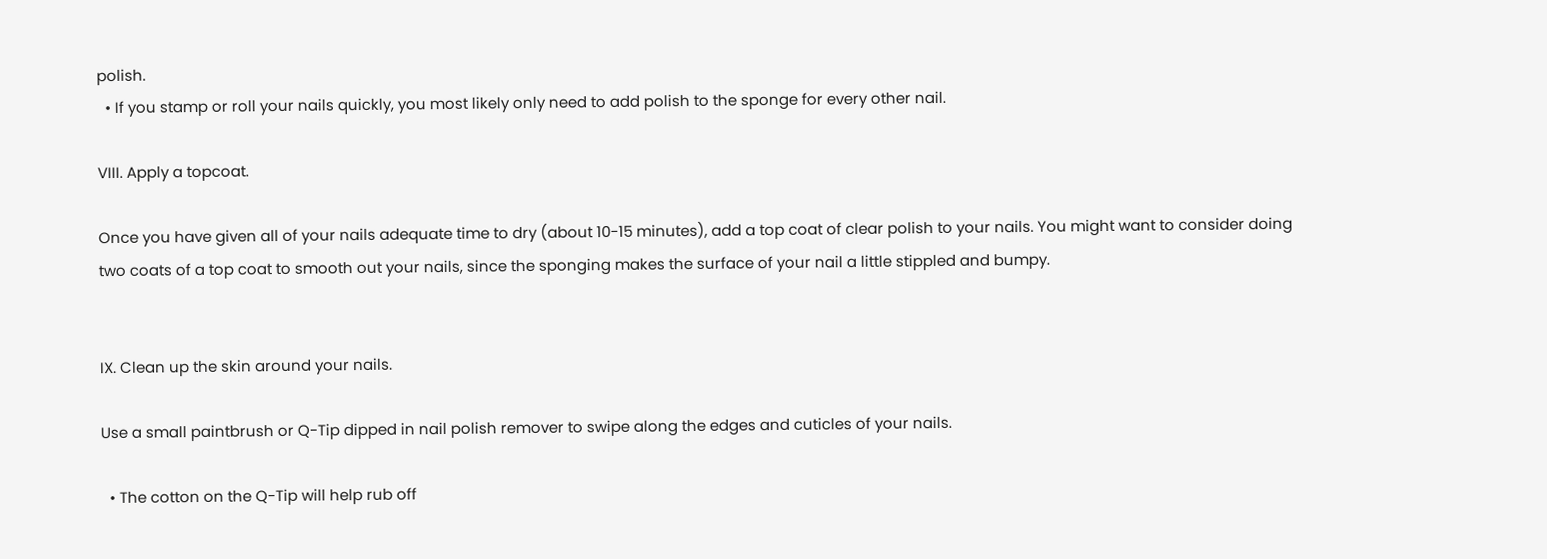polish.
  • If you stamp or roll your nails quickly, you most likely only need to add polish to the sponge for every other nail.

VIII. Apply a topcoat.

Once you have given all of your nails adequate time to dry (about 10-15 minutes), add a top coat of clear polish to your nails. You might want to consider doing two coats of a top coat to smooth out your nails, since the sponging makes the surface of your nail a little stippled and bumpy.


IX. Clean up the skin around your nails.

Use a small paintbrush or Q-Tip dipped in nail polish remover to swipe along the edges and cuticles of your nails.

  • The cotton on the Q-Tip will help rub off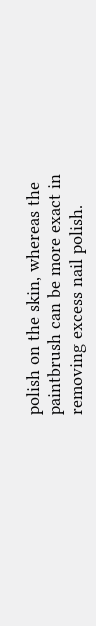polish on the skin, whereas the paintbrush can be more exact in removing excess nail polish.